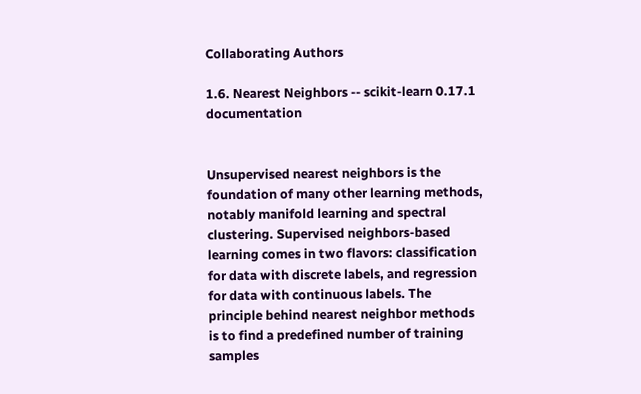Collaborating Authors

1.6. Nearest Neighbors -- scikit-learn 0.17.1 documentation


Unsupervised nearest neighbors is the foundation of many other learning methods, notably manifold learning and spectral clustering. Supervised neighbors-based learning comes in two flavors: classification for data with discrete labels, and regression for data with continuous labels. The principle behind nearest neighbor methods is to find a predefined number of training samples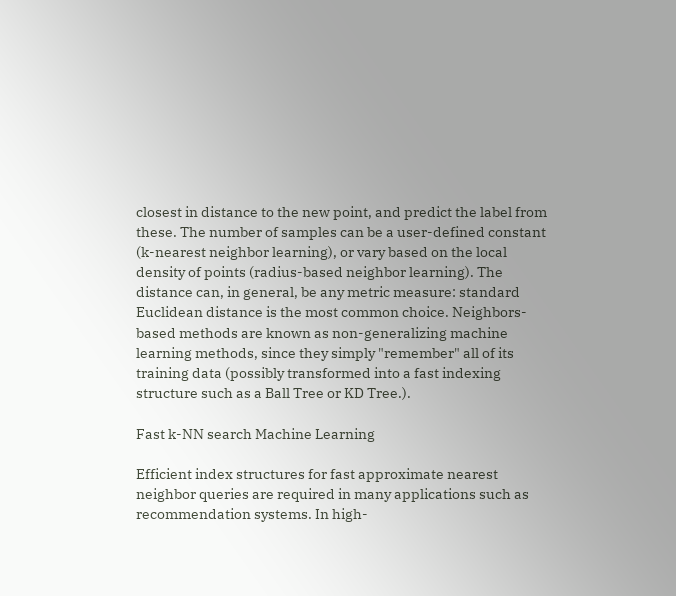closest in distance to the new point, and predict the label from these. The number of samples can be a user-defined constant (k-nearest neighbor learning), or vary based on the local density of points (radius-based neighbor learning). The distance can, in general, be any metric measure: standard Euclidean distance is the most common choice. Neighbors-based methods are known as non-generalizing machine learning methods, since they simply "remember" all of its training data (possibly transformed into a fast indexing structure such as a Ball Tree or KD Tree.).

Fast k-NN search Machine Learning

Efficient index structures for fast approximate nearest neighbor queries are required in many applications such as recommendation systems. In high-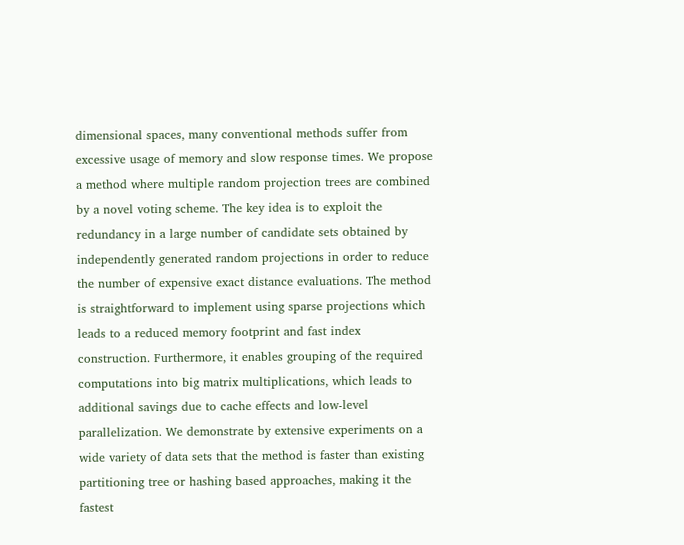dimensional spaces, many conventional methods suffer from excessive usage of memory and slow response times. We propose a method where multiple random projection trees are combined by a novel voting scheme. The key idea is to exploit the redundancy in a large number of candidate sets obtained by independently generated random projections in order to reduce the number of expensive exact distance evaluations. The method is straightforward to implement using sparse projections which leads to a reduced memory footprint and fast index construction. Furthermore, it enables grouping of the required computations into big matrix multiplications, which leads to additional savings due to cache effects and low-level parallelization. We demonstrate by extensive experiments on a wide variety of data sets that the method is faster than existing partitioning tree or hashing based approaches, making it the fastest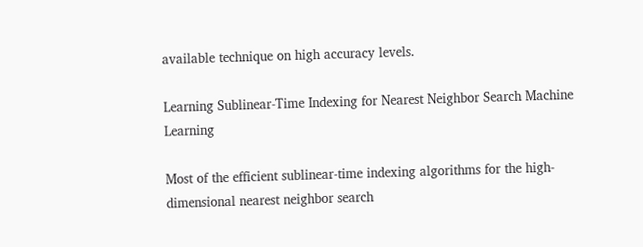available technique on high accuracy levels.

Learning Sublinear-Time Indexing for Nearest Neighbor Search Machine Learning

Most of the efficient sublinear-time indexing algorithms for the high-dimensional nearest neighbor search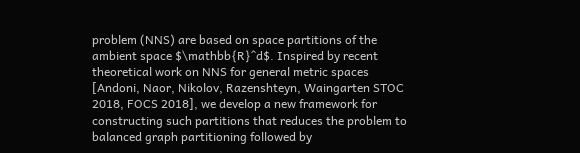problem (NNS) are based on space partitions of the ambient space $\mathbb{R}^d$. Inspired by recent theoretical work on NNS for general metric spaces [Andoni, Naor, Nikolov, Razenshteyn, Waingarten STOC 2018, FOCS 2018], we develop a new framework for constructing such partitions that reduces the problem to balanced graph partitioning followed by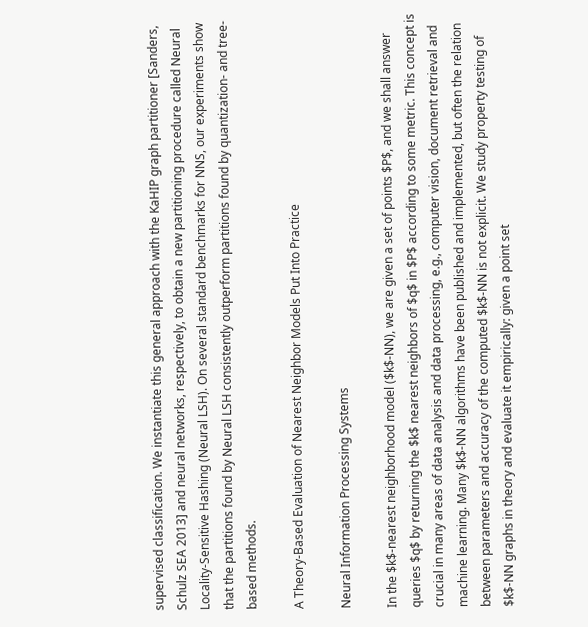supervised classification. We instantiate this general approach with the KaHIP graph partitioner [Sanders, Schulz SEA 2013] and neural networks, respectively, to obtain a new partitioning procedure called Neural Locality-Sensitive Hashing (Neural LSH). On several standard benchmarks for NNS, our experiments show that the partitions found by Neural LSH consistently outperform partitions found by quantization- and tree-based methods.

A Theory-Based Evaluation of Nearest Neighbor Models Put Into Practice

Neural Information Processing Systems

In the $k$-nearest neighborhood model ($k$-NN), we are given a set of points $P$, and we shall answer queries $q$ by returning the $k$ nearest neighbors of $q$ in $P$ according to some metric. This concept is crucial in many areas of data analysis and data processing, e.g., computer vision, document retrieval and machine learning. Many $k$-NN algorithms have been published and implemented, but often the relation between parameters and accuracy of the computed $k$-NN is not explicit. We study property testing of $k$-NN graphs in theory and evaluate it empirically: given a point set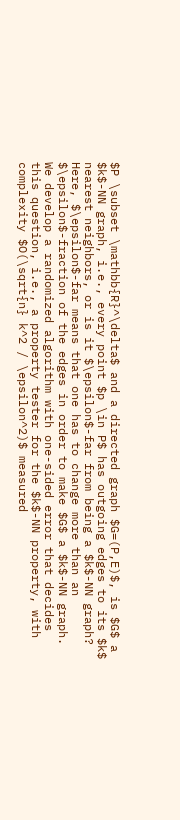$P \subset \mathbb{R}^\delta$ and a directed graph $G=(P,E)$, is $G$ a $k$-NN graph, i.e., every point $p \in P$ has outgoing edges to its $k$ nearest neighbors, or is it $\epsilon$-far from being a $k$-NN graph? Here, $\epsilon$-far means that one has to change more than an $\epsilon$-fraction of the edges in order to make $G$ a $k$-NN graph. We develop a randomized algorithm with one-sided error that decides this question, i.e., a property tester for the $k$-NN property, with complexity $O(\sqrt{n} k^2 / \epsilon^2)$ measured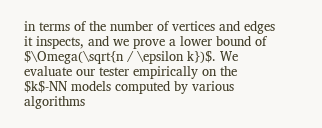in terms of the number of vertices and edges it inspects, and we prove a lower bound of $\Omega(\sqrt{n / \epsilon k})$. We evaluate our tester empirically on the $k$-NN models computed by various algorithms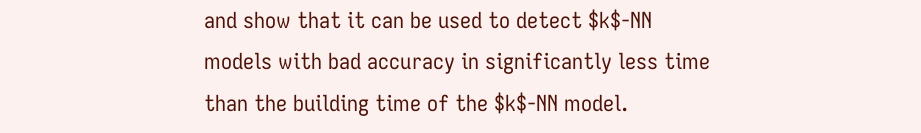and show that it can be used to detect $k$-NN models with bad accuracy in significantly less time than the building time of the $k$-NN model.